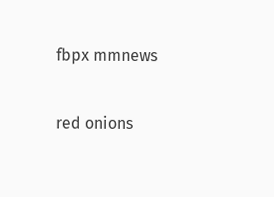fbpx mmnews

red onions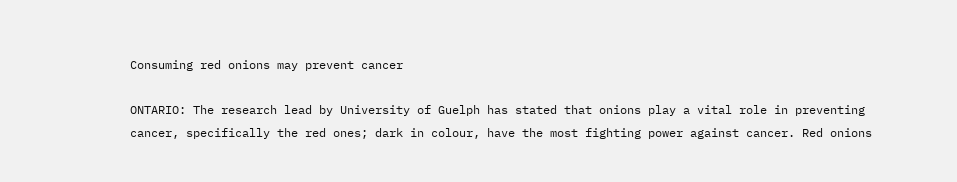Consuming red onions may prevent cancer

ONTARIO: The research lead by University of Guelph has stated that onions play a vital role in preventing cancer, specifically the red ones; dark in colour, have the most fighting power against cancer. Red onions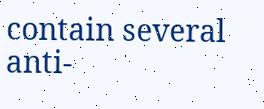contain several anti-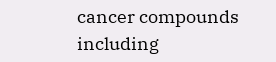cancer compounds including